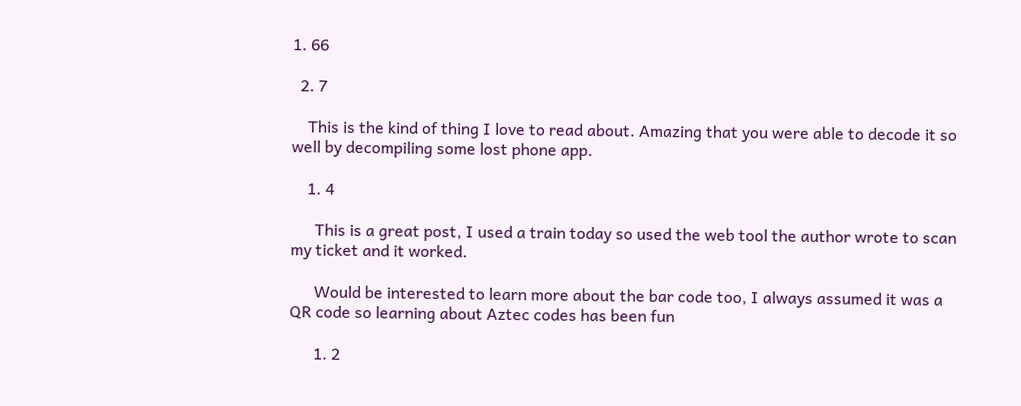1. 66

  2. 7

    This is the kind of thing I love to read about. Amazing that you were able to decode it so well by decompiling some lost phone app.

    1. 4

      This is a great post, I used a train today so used the web tool the author wrote to scan my ticket and it worked.

      Would be interested to learn more about the bar code too, I always assumed it was a QR code so learning about Aztec codes has been fun

      1. 2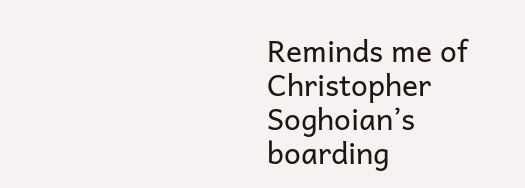Reminds me of Christopher Soghoian’s boarding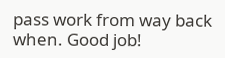pass work from way back when. Good job!